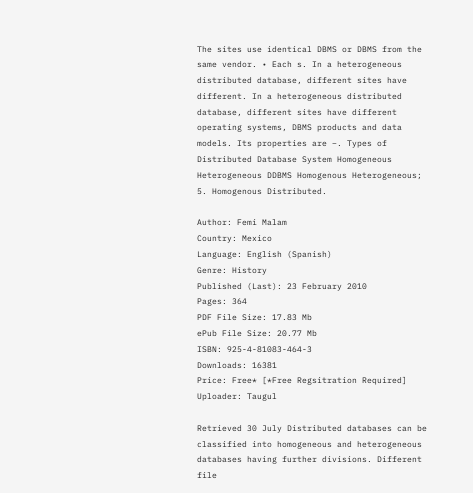The sites use identical DBMS or DBMS from the same vendor. • Each s. In a heterogeneous distributed database, different sites have different. In a heterogeneous distributed database, different sites have different operating systems, DBMS products and data models. Its properties are −. Types of Distributed Database System Homogeneous Heterogeneous DDBMS Homogenous Heterogeneous; 5. Homogenous Distributed.

Author: Femi Malam
Country: Mexico
Language: English (Spanish)
Genre: History
Published (Last): 23 February 2010
Pages: 364
PDF File Size: 17.83 Mb
ePub File Size: 20.77 Mb
ISBN: 925-4-81083-464-3
Downloads: 16381
Price: Free* [*Free Regsitration Required]
Uploader: Taugul

Retrieved 30 July Distributed databases can be classified into homogeneous and heterogeneous databases having further divisions. Different file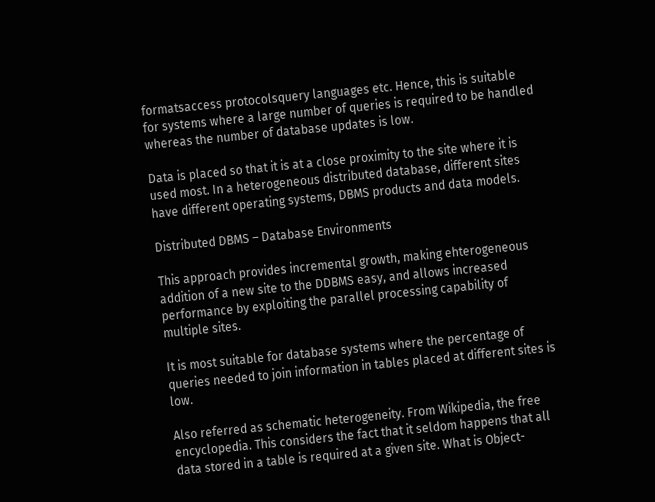formatsaccess protocolsquery languages etc. Hence, this is suitable for systems where a large number of queries is required to be handled whereas the number of database updates is low.

Data is placed so that it is at a close proximity to the site where it is used most. In a heterogeneous distributed database, different sites have different operating systems, DBMS products and data models.

Distributed DBMS – Database Environments

This approach provides incremental growth, making ehterogeneous addition of a new site to the DDBMS easy, and allows increased performance by exploiting the parallel processing capability of multiple sites.

It is most suitable for database systems where the percentage of queries needed to join information in tables placed at different sites is low.

Also referred as schematic heterogeneity. From Wikipedia, the free encyclopedia. This considers the fact that it seldom happens that all data stored in a table is required at a given site. What is Object-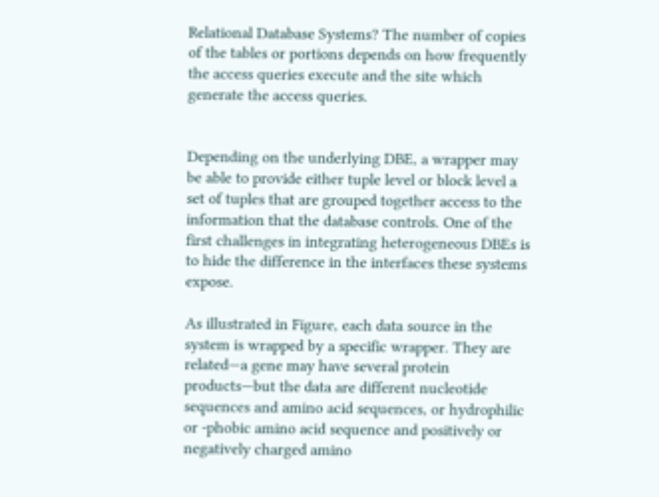Relational Database Systems? The number of copies of the tables or portions depends on how frequently the access queries execute and the site which generate the access queries.


Depending on the underlying DBE, a wrapper may be able to provide either tuple level or block level a set of tuples that are grouped together access to the information that the database controls. One of the first challenges in integrating heterogeneous DBEs is to hide the difference in the interfaces these systems expose.

As illustrated in Figure, each data source in the system is wrapped by a specific wrapper. They are related—a gene may have several protein products—but the data are different nucleotide sequences and amino acid sequences, or hydrophilic or -phobic amino acid sequence and positively or negatively charged amino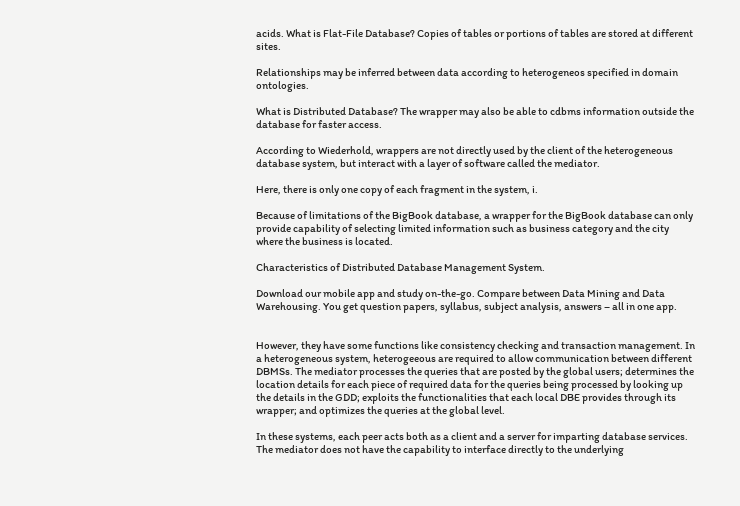acids. What is Flat-File Database? Copies of tables or portions of tables are stored at different sites.

Relationships may be inferred between data according to heterogeneos specified in domain ontologies.

What is Distributed Database? The wrapper may also be able to cdbms information outside the database for faster access.

According to Wiederhold, wrappers are not directly used by the client of the heterogeneous database system, but interact with a layer of software called the mediator.

Here, there is only one copy of each fragment in the system, i.

Because of limitations of the BigBook database, a wrapper for the BigBook database can only provide capability of selecting limited information such as business category and the city where the business is located.

Characteristics of Distributed Database Management System.

Download our mobile app and study on-the-go. Compare between Data Mining and Data Warehousing. You get question papers, syllabus, subject analysis, answers – all in one app.


However, they have some functions like consistency checking and transaction management. In a heterogeneous system, heterogeeous are required to allow communication between different DBMSs. The mediator processes the queries that are posted by the global users; determines the location details for each piece of required data for the queries being processed by looking up the details in the GDD; exploits the functionalities that each local DBE provides through its wrapper; and optimizes the queries at the global level.

In these systems, each peer acts both as a client and a server for imparting database services. The mediator does not have the capability to interface directly to the underlying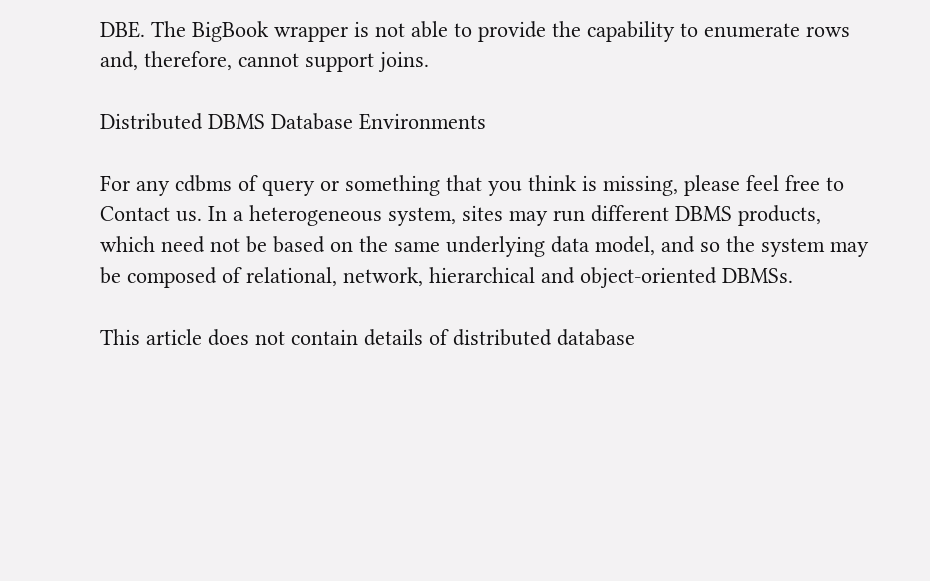DBE. The BigBook wrapper is not able to provide the capability to enumerate rows and, therefore, cannot support joins.

Distributed DBMS Database Environments

For any cdbms of query or something that you think is missing, please feel free to Contact us. In a heterogeneous system, sites may run different DBMS products, which need not be based on the same underlying data model, and so the system may be composed of relational, network, hierarchical and object-oriented DBMSs.

This article does not contain details of distributed database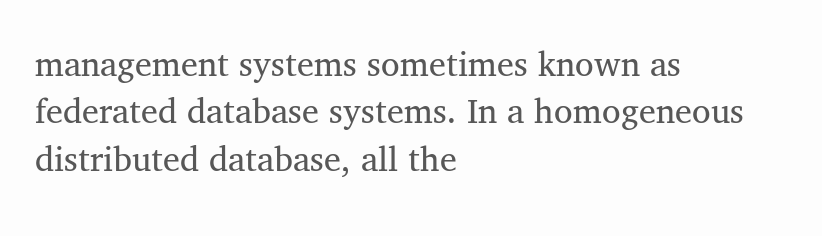management systems sometimes known as federated database systems. In a homogeneous distributed database, all the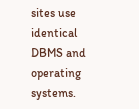sites use identical DBMS and operating systems.